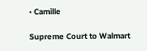• Camille

Supreme Court to Walmart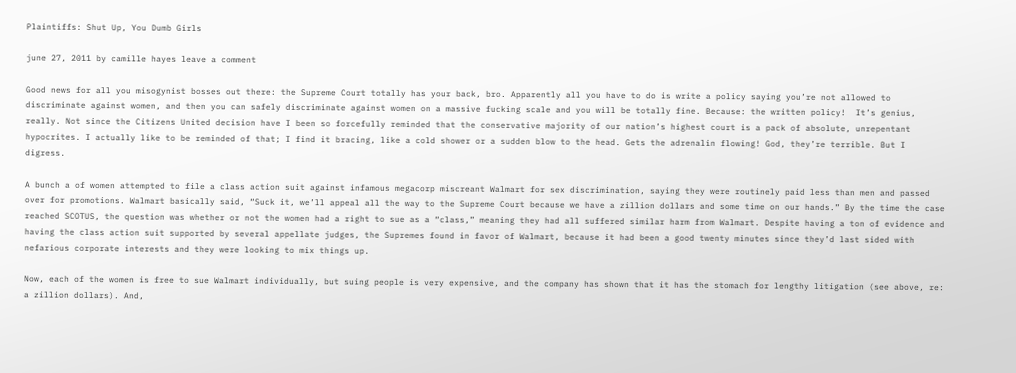Plaintiffs: Shut Up, You Dumb Girls

june 27, 2011 by camille hayes leave a comment

Good news for all you misogynist bosses out there: the Supreme Court totally has your back, bro. Apparently all you have to do is write a policy saying you’re not allowed to discriminate against women, and then you can safely discriminate against women on a massive fucking scale and you will be totally fine. Because: the written policy!  It’s genius, really. Not since the Citizens United decision have I been so forcefully reminded that the conservative majority of our nation’s highest court is a pack of absolute, unrepentant hypocrites. I actually like to be reminded of that; I find it bracing, like a cold shower or a sudden blow to the head. Gets the adrenalin flowing! God, they’re terrible. But I digress.

A bunch a of women attempted to file a class action suit against infamous megacorp miscreant Walmart for sex discrimination, saying they were routinely paid less than men and passed over for promotions. Walmart basically said, “Suck it, we’ll appeal all the way to the Supreme Court because we have a zillion dollars and some time on our hands.” By the time the case reached SCOTUS, the question was whether or not the women had a right to sue as a “class,” meaning they had all suffered similar harm from Walmart. Despite having a ton of evidence and having the class action suit supported by several appellate judges, the Supremes found in favor of Walmart, because it had been a good twenty minutes since they’d last sided with nefarious corporate interests and they were looking to mix things up.

Now, each of the women is free to sue Walmart individually, but suing people is very expensive, and the company has shown that it has the stomach for lengthy litigation (see above, re: a zillion dollars). And,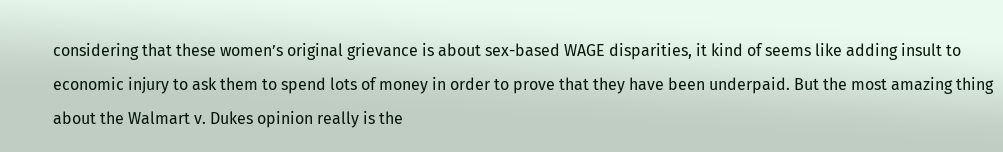considering that these women’s original grievance is about sex-based WAGE disparities, it kind of seems like adding insult to economic injury to ask them to spend lots of money in order to prove that they have been underpaid. But the most amazing thing about the Walmart v. Dukes opinion really is the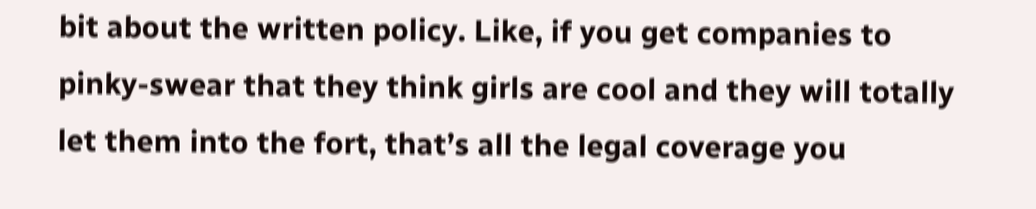bit about the written policy. Like, if you get companies to pinky-swear that they think girls are cool and they will totally let them into the fort, that’s all the legal coverage you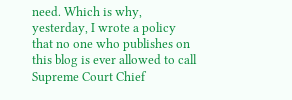need. Which is why, yesterday, I wrote a policy that no one who publishes on this blog is ever allowed to call Supreme Court Chief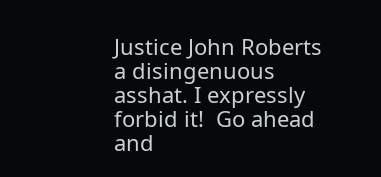Justice John Roberts a disingenuous asshat. I expressly forbid it!  Go ahead and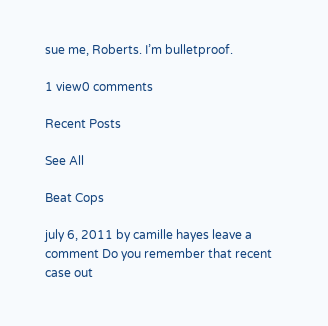sue me, Roberts. I’m bulletproof.

1 view0 comments

Recent Posts

See All

Beat Cops

july 6, 2011 by camille hayes leave a comment Do you remember that recent case out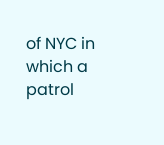of NYC in which a patrol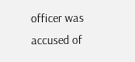officer was accused of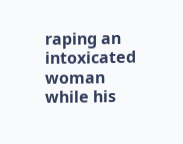raping an intoxicated woman while his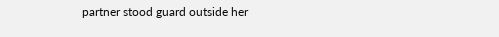partner stood guard outside her